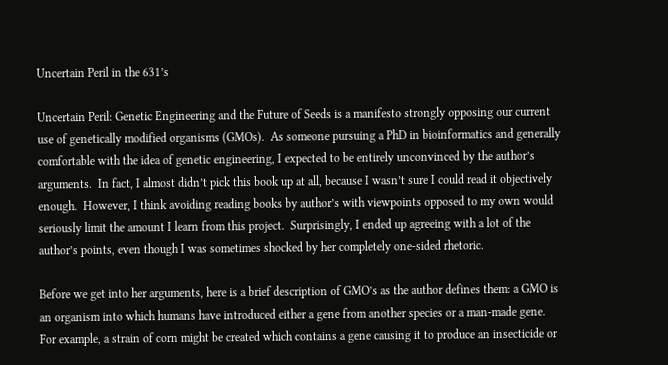Uncertain Peril in the 631’s

Uncertain Peril: Genetic Engineering and the Future of Seeds is a manifesto strongly opposing our current use of genetically modified organisms (GMOs).  As someone pursuing a PhD in bioinformatics and generally comfortable with the idea of genetic engineering, I expected to be entirely unconvinced by the author’s arguments.  In fact, I almost didn’t pick this book up at all, because I wasn’t sure I could read it objectively enough.  However, I think avoiding reading books by author’s with viewpoints opposed to my own would seriously limit the amount I learn from this project.  Surprisingly, I ended up agreeing with a lot of the author’s points, even though I was sometimes shocked by her completely one-sided rhetoric.

Before we get into her arguments, here is a brief description of GMO’s as the author defines them: a GMO is an organism into which humans have introduced either a gene from another species or a man-made gene.  For example, a strain of corn might be created which contains a gene causing it to produce an insecticide or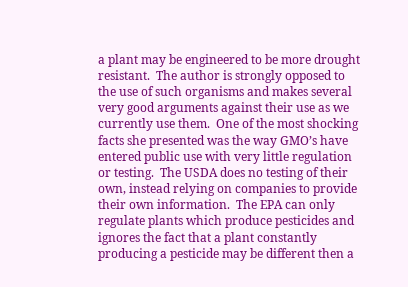a plant may be engineered to be more drought resistant.  The author is strongly opposed to the use of such organisms and makes several very good arguments against their use as we currently use them.  One of the most shocking facts she presented was the way GMO’s have entered public use with very little regulation or testing.  The USDA does no testing of their own, instead relying on companies to provide their own information.  The EPA can only regulate plants which produce pesticides and ignores the fact that a plant constantly producing a pesticide may be different then a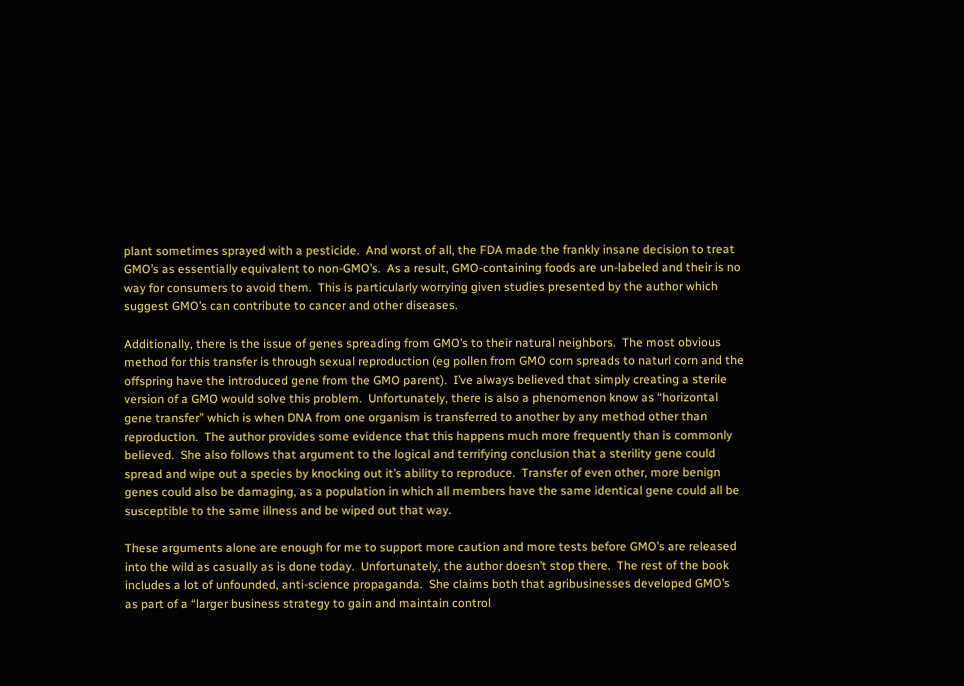plant sometimes sprayed with a pesticide.  And worst of all, the FDA made the frankly insane decision to treat GMO’s as essentially equivalent to non-GMO’s.  As a result, GMO-containing foods are un-labeled and their is no way for consumers to avoid them.  This is particularly worrying given studies presented by the author which suggest GMO’s can contribute to cancer and other diseases.

Additionally, there is the issue of genes spreading from GMO’s to their natural neighbors.  The most obvious method for this transfer is through sexual reproduction (eg pollen from GMO corn spreads to naturl corn and the offspring have the introduced gene from the GMO parent).  I’ve always believed that simply creating a sterile version of a GMO would solve this problem.  Unfortunately, there is also a phenomenon know as “horizontal gene transfer” which is when DNA from one organism is transferred to another by any method other than reproduction.  The author provides some evidence that this happens much more frequently than is commonly believed.  She also follows that argument to the logical and terrifying conclusion that a sterility gene could spread and wipe out a species by knocking out it’s ability to reproduce.  Transfer of even other, more benign genes could also be damaging, as a population in which all members have the same identical gene could all be susceptible to the same illness and be wiped out that way.

These arguments alone are enough for me to support more caution and more tests before GMO’s are released into the wild as casually as is done today.  Unfortunately, the author doesn’t stop there.  The rest of the book includes a lot of unfounded, anti-science propaganda.  She claims both that agribusinesses developed GMO’s as part of a “larger business strategy to gain and maintain control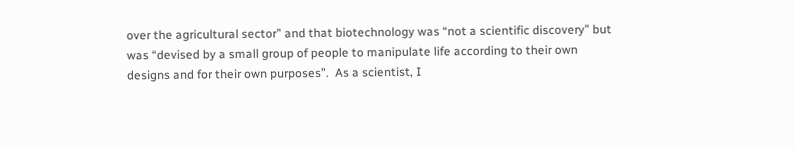over the agricultural sector” and that biotechnology was “not a scientific discovery” but was “devised by a small group of people to manipulate life according to their own designs and for their own purposes”.  As a scientist, I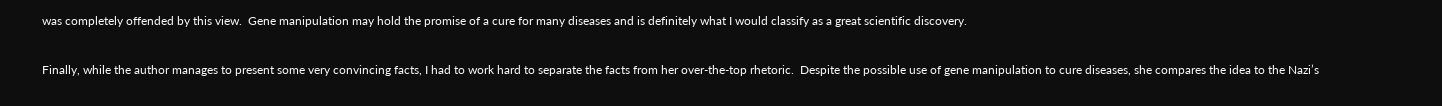was completely offended by this view.  Gene manipulation may hold the promise of a cure for many diseases and is definitely what I would classify as a great scientific discovery.

Finally, while the author manages to present some very convincing facts, I had to work hard to separate the facts from her over-the-top rhetoric.  Despite the possible use of gene manipulation to cure diseases, she compares the idea to the Nazi’s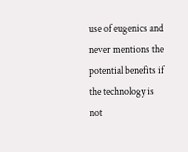use of eugenics and never mentions the potential benefits if the technology is not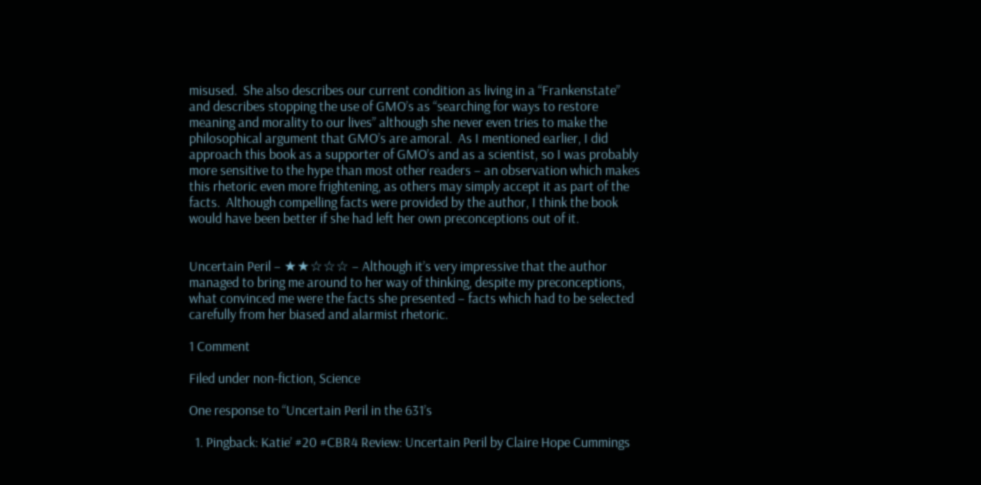misused.  She also describes our current condition as living in a “Frankenstate” and describes stopping the use of GMO’s as “searching for ways to restore meaning and morality to our lives” although she never even tries to make the philosophical argument that GMO’s are amoral.  As I mentioned earlier, I did approach this book as a supporter of GMO’s and as a scientist, so I was probably more sensitive to the hype than most other readers – an observation which makes this rhetoric even more frightening, as others may simply accept it as part of the facts.  Although compelling facts were provided by the author, I think the book would have been better if she had left her own preconceptions out of it.


Uncertain Peril – ★★☆☆☆ – Although it’s very impressive that the author managed to bring me around to her way of thinking, despite my preconceptions, what convinced me were the facts she presented – facts which had to be selected carefully from her biased and alarmist rhetoric.

1 Comment

Filed under non-fiction, Science

One response to “Uncertain Peril in the 631’s

  1. Pingback: Katie’ #20 #CBR4 Review: Uncertain Peril by Claire Hope Cummings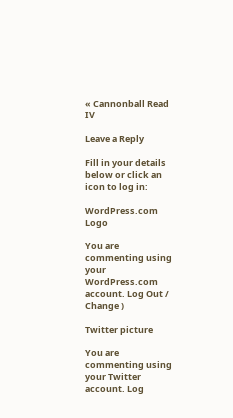« Cannonball Read IV

Leave a Reply

Fill in your details below or click an icon to log in:

WordPress.com Logo

You are commenting using your WordPress.com account. Log Out /  Change )

Twitter picture

You are commenting using your Twitter account. Log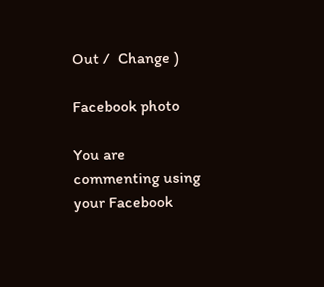Out /  Change )

Facebook photo

You are commenting using your Facebook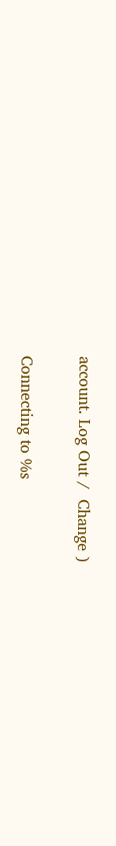account. Log Out /  Change )

Connecting to %s